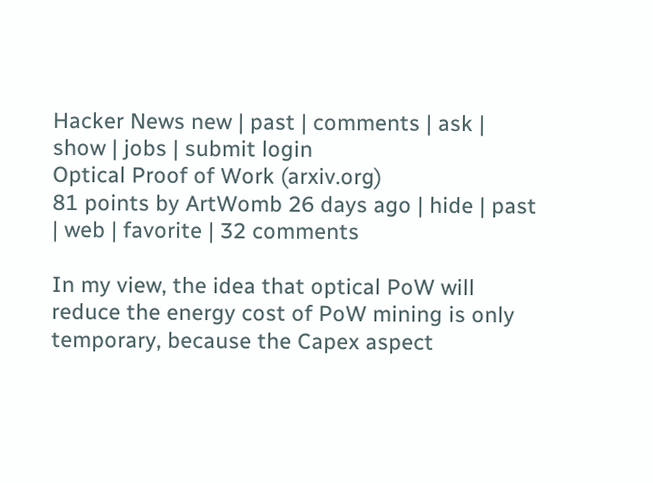Hacker News new | past | comments | ask | show | jobs | submit login
Optical Proof of Work (arxiv.org)
81 points by ArtWomb 26 days ago | hide | past | web | favorite | 32 comments

In my view, the idea that optical PoW will reduce the energy cost of PoW mining is only temporary, because the Capex aspect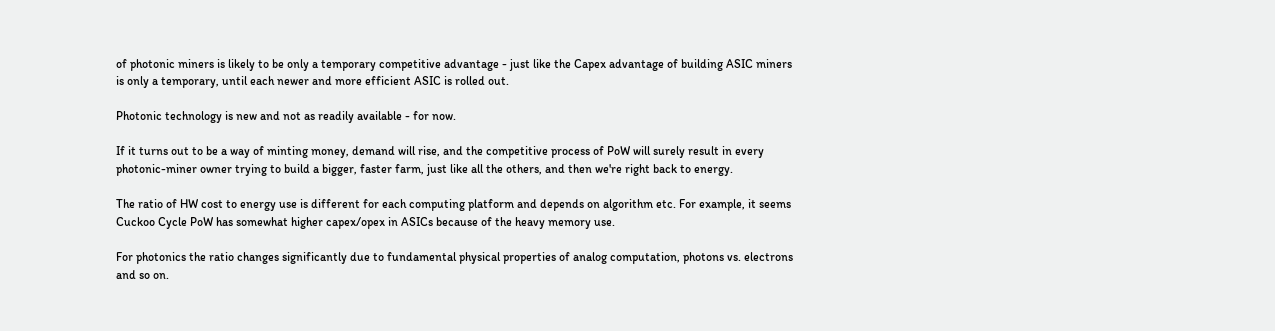of photonic miners is likely to be only a temporary competitive advantage - just like the Capex advantage of building ASIC miners is only a temporary, until each newer and more efficient ASIC is rolled out.

Photonic technology is new and not as readily available - for now.

If it turns out to be a way of minting money, demand will rise, and the competitive process of PoW will surely result in every photonic-miner owner trying to build a bigger, faster farm, just like all the others, and then we're right back to energy.

The ratio of HW cost to energy use is different for each computing platform and depends on algorithm etc. For example, it seems Cuckoo Cycle PoW has somewhat higher capex/opex in ASICs because of the heavy memory use.

For photonics the ratio changes significantly due to fundamental physical properties of analog computation, photons vs. electrons and so on.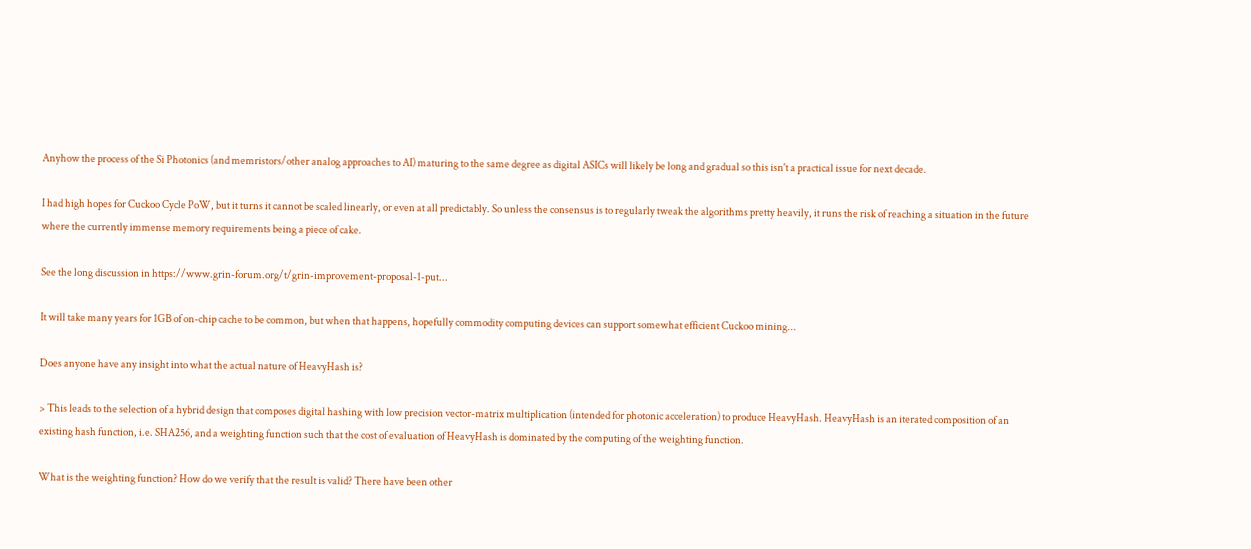Anyhow the process of the Si Photonics (and memristors/other analog approaches to AI) maturing to the same degree as digital ASICs will likely be long and gradual so this isn't a practical issue for next decade.

I had high hopes for Cuckoo Cycle PoW, but it turns it cannot be scaled linearly, or even at all predictably. So unless the consensus is to regularly tweak the algorithms pretty heavily, it runs the risk of reaching a situation in the future where the currently immense memory requirements being a piece of cake.

See the long discussion in https://www.grin-forum.org/t/grin-improvement-proposal-1-put...

It will take many years for 1GB of on-chip cache to be common, but when that happens, hopefully commodity computing devices can support somewhat efficient Cuckoo mining...

Does anyone have any insight into what the actual nature of HeavyHash is?

> This leads to the selection of a hybrid design that composes digital hashing with low precision vector-matrix multiplication (intended for photonic acceleration) to produce HeavyHash. HeavyHash is an iterated composition of an existing hash function, i.e. SHA256, and a weighting function such that the cost of evaluation of HeavyHash is dominated by the computing of the weighting function.

What is the weighting function? How do we verify that the result is valid? There have been other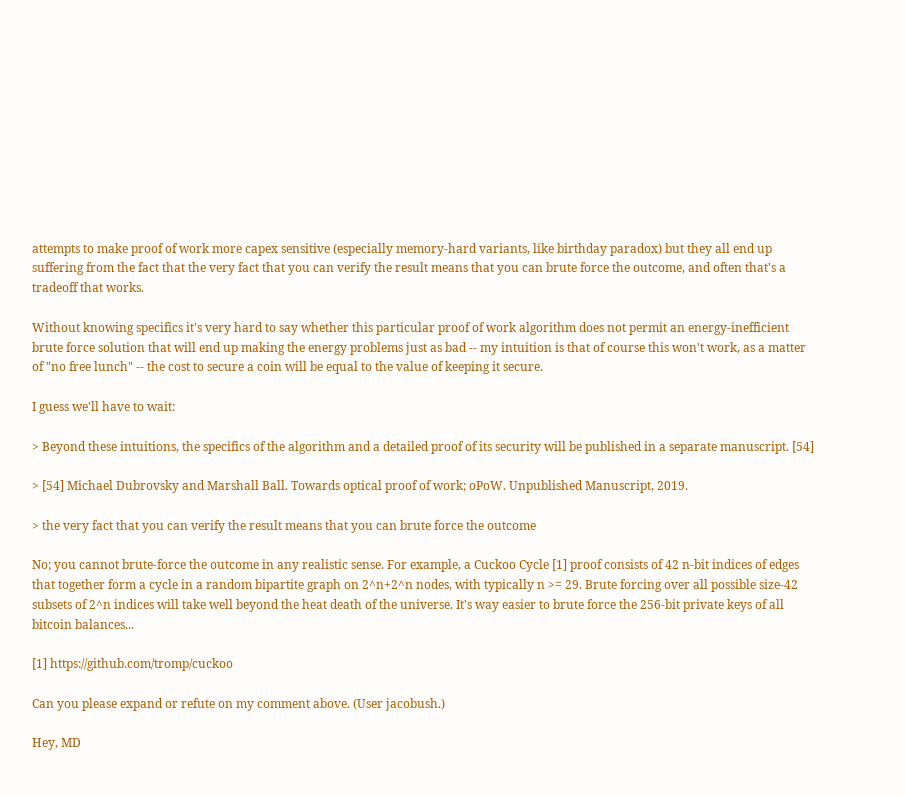attempts to make proof of work more capex sensitive (especially memory-hard variants, like birthday paradox) but they all end up suffering from the fact that the very fact that you can verify the result means that you can brute force the outcome, and often that's a tradeoff that works.

Without knowing specifics it's very hard to say whether this particular proof of work algorithm does not permit an energy-inefficient brute force solution that will end up making the energy problems just as bad -- my intuition is that of course this won't work, as a matter of "no free lunch" -- the cost to secure a coin will be equal to the value of keeping it secure.

I guess we'll have to wait:

> Beyond these intuitions, the specifics of the algorithm and a detailed proof of its security will be published in a separate manuscript. [54]

> [54] Michael Dubrovsky and Marshall Ball. Towards optical proof of work; oPoW. Unpublished Manuscript, 2019.

> the very fact that you can verify the result means that you can brute force the outcome

No; you cannot brute-force the outcome in any realistic sense. For example, a Cuckoo Cycle [1] proof consists of 42 n-bit indices of edges that together form a cycle in a random bipartite graph on 2^n+2^n nodes, with typically n >= 29. Brute forcing over all possible size-42 subsets of 2^n indices will take well beyond the heat death of the universe. It's way easier to brute force the 256-bit private keys of all bitcoin balances...

[1] https://github.com/tromp/cuckoo

Can you please expand or refute on my comment above. (User jacobush.)

Hey, MD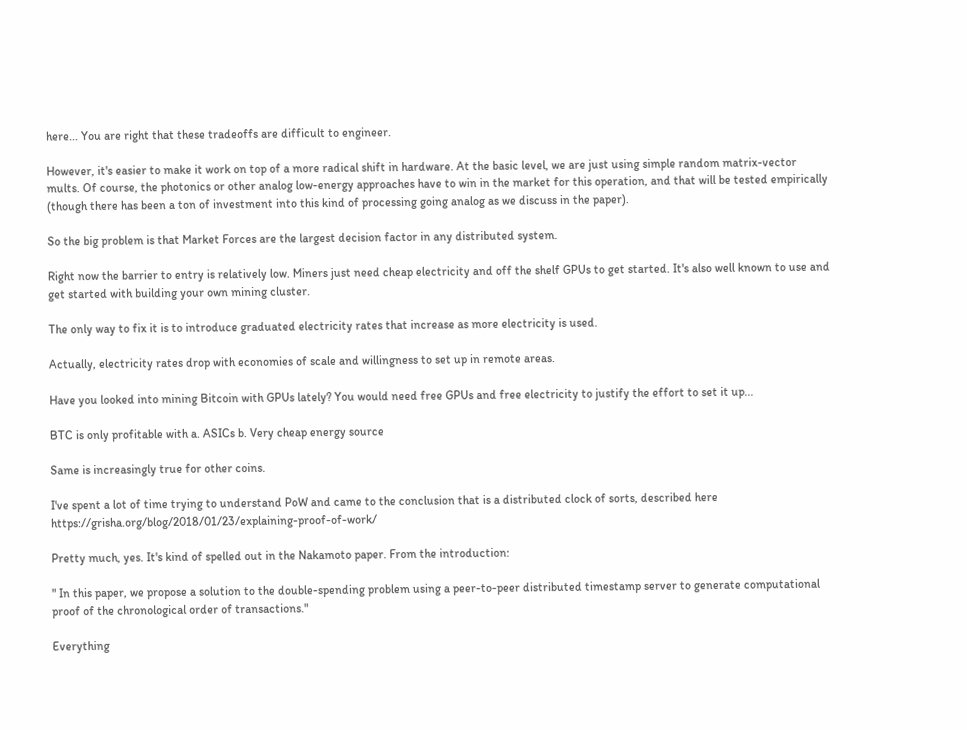here... You are right that these tradeoffs are difficult to engineer.

However, it's easier to make it work on top of a more radical shift in hardware. At the basic level, we are just using simple random matrix-vector mults. Of course, the photonics or other analog low-energy approaches have to win in the market for this operation, and that will be tested empirically (though there has been a ton of investment into this kind of processing going analog as we discuss in the paper).

So the big problem is that Market Forces are the largest decision factor in any distributed system.

Right now the barrier to entry is relatively low. Miners just need cheap electricity and off the shelf GPUs to get started. It's also well known to use and get started with building your own mining cluster.

The only way to fix it is to introduce graduated electricity rates that increase as more electricity is used.

Actually, electricity rates drop with economies of scale and willingness to set up in remote areas.

Have you looked into mining Bitcoin with GPUs lately? You would need free GPUs and free electricity to justify the effort to set it up...

BTC is only profitable with a. ASICs b. Very cheap energy source

Same is increasingly true for other coins.

I've spent a lot of time trying to understand PoW and came to the conclusion that is a distributed clock of sorts, described here https://grisha.org/blog/2018/01/23/explaining-proof-of-work/

Pretty much, yes. It's kind of spelled out in the Nakamoto paper. From the introduction:

" In this paper, we propose a solution to the double-spending problem using a peer-to-peer distributed timestamp server to generate computational proof of the chronological order of transactions."

Everything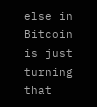else in Bitcoin is just turning that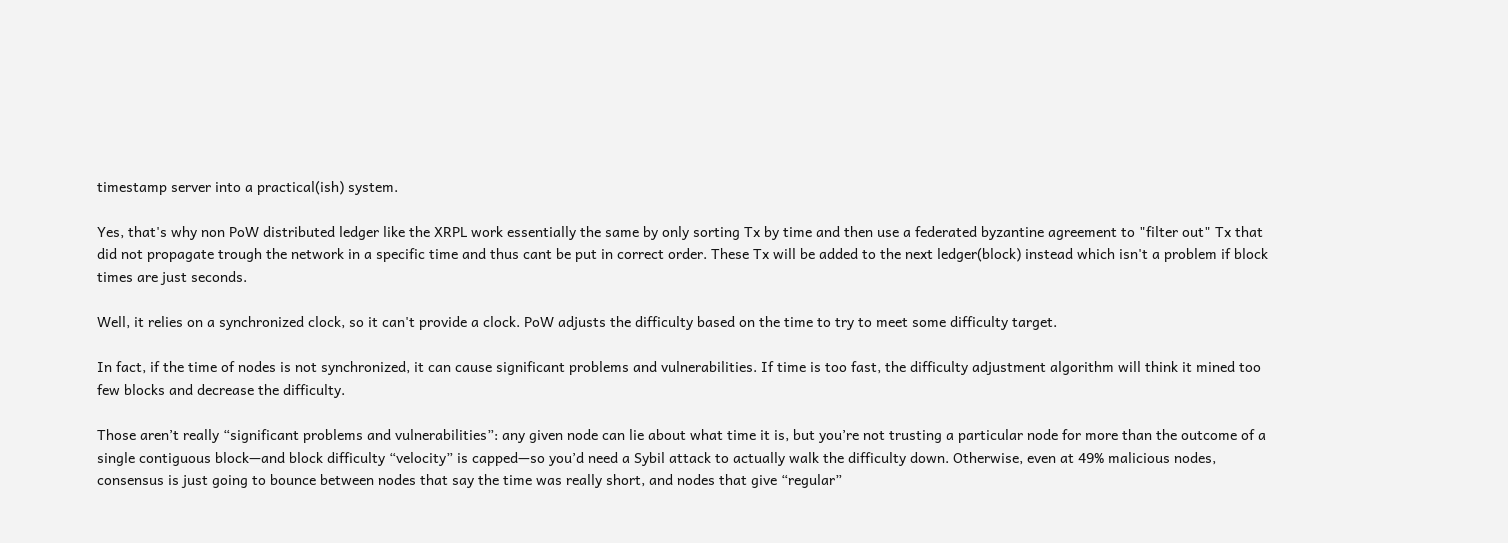timestamp server into a practical(ish) system.

Yes, that's why non PoW distributed ledger like the XRPL work essentially the same by only sorting Tx by time and then use a federated byzantine agreement to "filter out" Tx that did not propagate trough the network in a specific time and thus cant be put in correct order. These Tx will be added to the next ledger(block) instead which isn't a problem if block times are just seconds.

Well, it relies on a synchronized clock, so it can't provide a clock. PoW adjusts the difficulty based on the time to try to meet some difficulty target.

In fact, if the time of nodes is not synchronized, it can cause significant problems and vulnerabilities. If time is too fast, the difficulty adjustment algorithm will think it mined too few blocks and decrease the difficulty.

Those aren’t really “significant problems and vulnerabilities”: any given node can lie about what time it is, but you’re not trusting a particular node for more than the outcome of a single contiguous block—and block difficulty “velocity” is capped—so you’d need a Sybil attack to actually walk the difficulty down. Otherwise, even at 49% malicious nodes, consensus is just going to bounce between nodes that say the time was really short, and nodes that give “regular”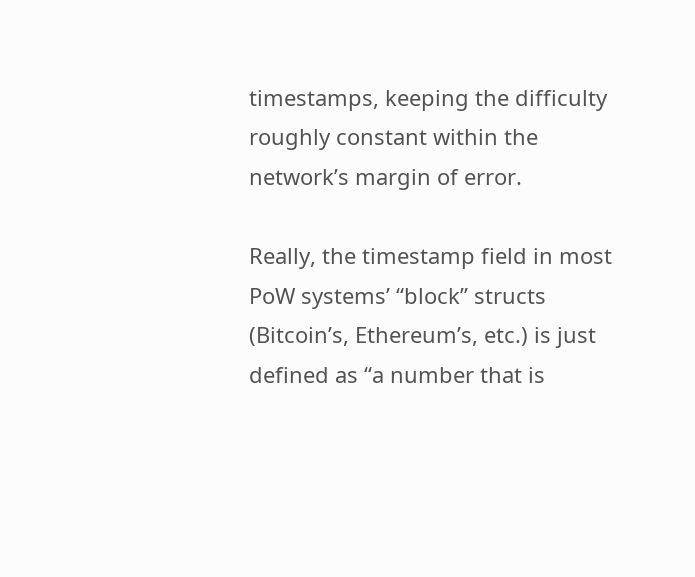timestamps, keeping the difficulty roughly constant within the network’s margin of error.

Really, the timestamp field in most PoW systems’ “block” structs (Bitcoin’s, Ethereum’s, etc.) is just defined as “a number that is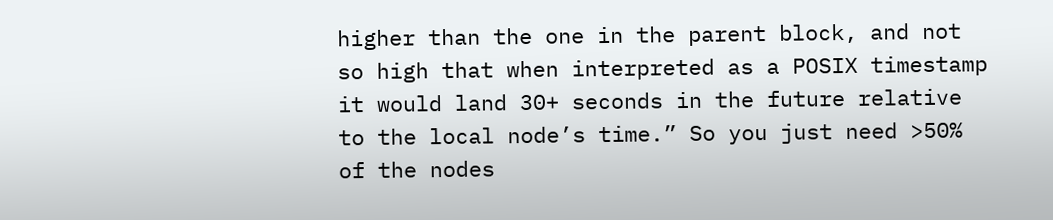higher than the one in the parent block, and not so high that when interpreted as a POSIX timestamp it would land 30+ seconds in the future relative to the local node’s time.” So you just need >50% of the nodes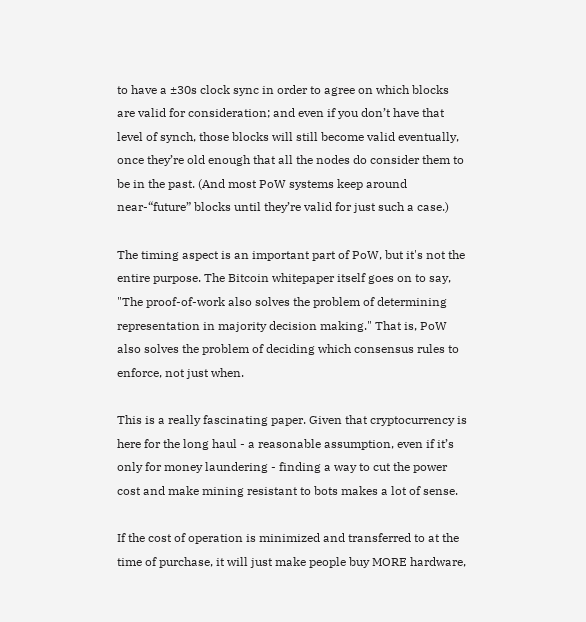to have a ±30s clock sync in order to agree on which blocks are valid for consideration; and even if you don’t have that level of synch, those blocks will still become valid eventually, once they’re old enough that all the nodes do consider them to be in the past. (And most PoW systems keep around near-“future” blocks until they’re valid for just such a case.)

The timing aspect is an important part of PoW, but it's not the entire purpose. The Bitcoin whitepaper itself goes on to say, "The proof-of-work also solves the problem of determining representation in majority decision making." That is, PoW also solves the problem of deciding which consensus rules to enforce, not just when.

This is a really fascinating paper. Given that cryptocurrency is here for the long haul - a reasonable assumption, even if it’s only for money laundering - finding a way to cut the power cost and make mining resistant to bots makes a lot of sense.

If the cost of operation is minimized and transferred to at the time of purchase, it will just make people buy MORE hardware,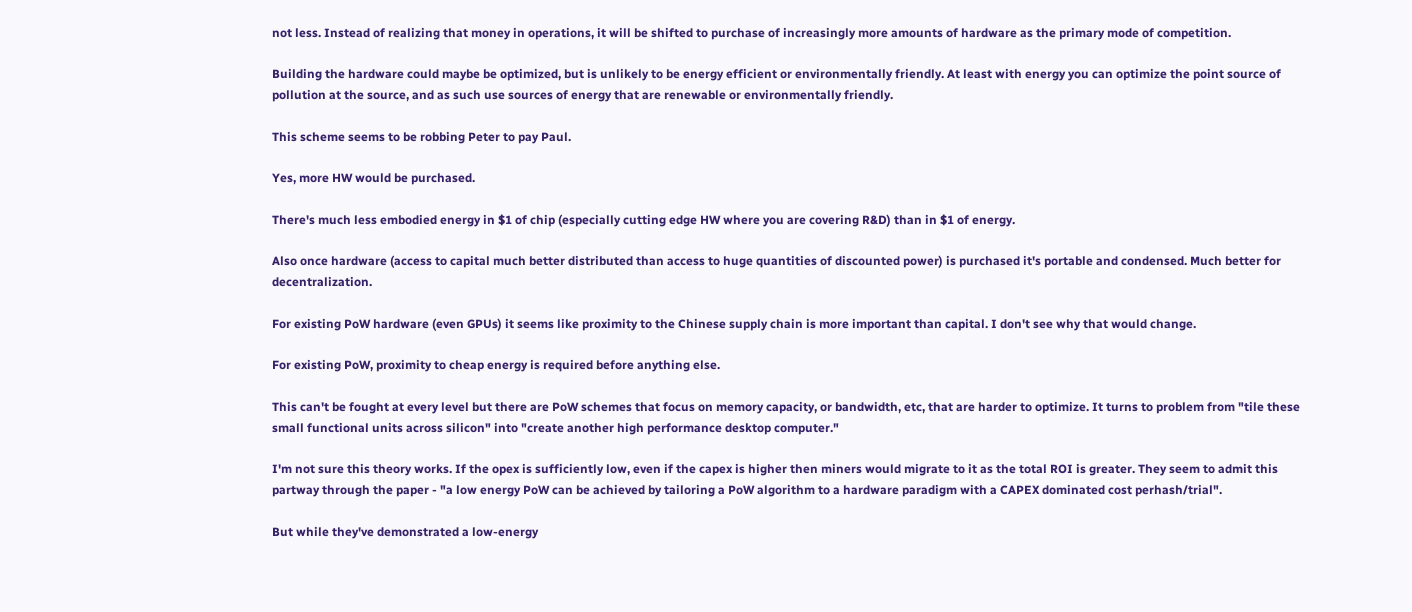not less. Instead of realizing that money in operations, it will be shifted to purchase of increasingly more amounts of hardware as the primary mode of competition.

Building the hardware could maybe be optimized, but is unlikely to be energy efficient or environmentally friendly. At least with energy you can optimize the point source of pollution at the source, and as such use sources of energy that are renewable or environmentally friendly.

This scheme seems to be robbing Peter to pay Paul.

Yes, more HW would be purchased.

There's much less embodied energy in $1 of chip (especially cutting edge HW where you are covering R&D) than in $1 of energy.

Also once hardware (access to capital much better distributed than access to huge quantities of discounted power) is purchased it's portable and condensed. Much better for decentralization.

For existing PoW hardware (even GPUs) it seems like proximity to the Chinese supply chain is more important than capital. I don't see why that would change.

For existing PoW, proximity to cheap energy is required before anything else.

This can't be fought at every level but there are PoW schemes that focus on memory capacity, or bandwidth, etc, that are harder to optimize. It turns to problem from "tile these small functional units across silicon" into "create another high performance desktop computer."

I'm not sure this theory works. If the opex is sufficiently low, even if the capex is higher then miners would migrate to it as the total ROI is greater. They seem to admit this partway through the paper - "a low energy PoW can be achieved by tailoring a PoW algorithm to a hardware paradigm with a CAPEX dominated cost perhash/trial".

But while they've demonstrated a low-energy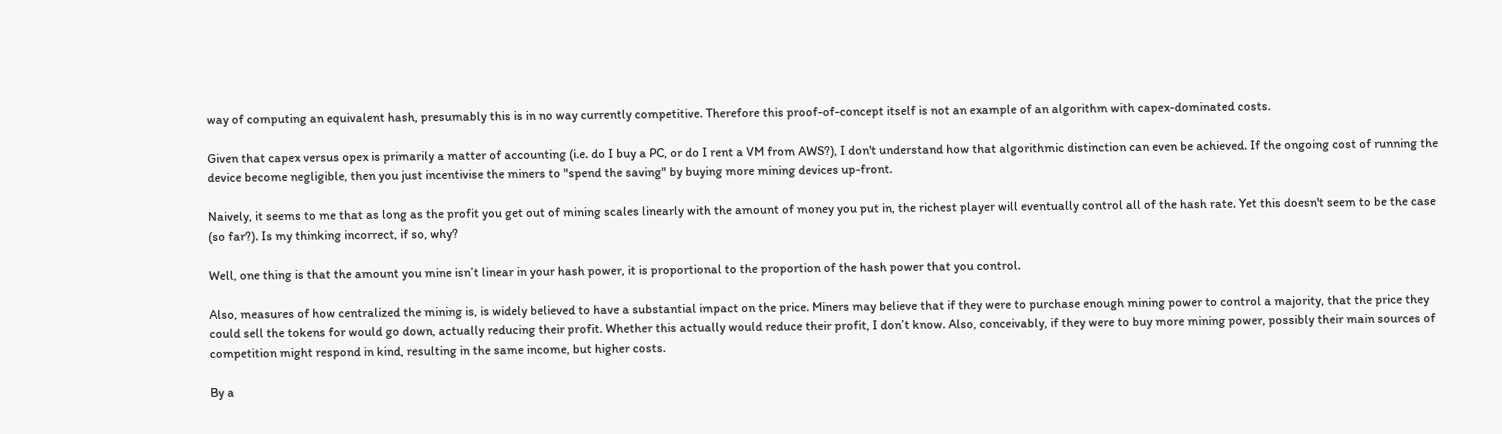way of computing an equivalent hash, presumably this is in no way currently competitive. Therefore this proof-of-concept itself is not an example of an algorithm with capex-dominated costs.

Given that capex versus opex is primarily a matter of accounting (i.e. do I buy a PC, or do I rent a VM from AWS?), I don't understand how that algorithmic distinction can even be achieved. If the ongoing cost of running the device become negligible, then you just incentivise the miners to "spend the saving" by buying more mining devices up-front.

Naively, it seems to me that as long as the profit you get out of mining scales linearly with the amount of money you put in, the richest player will eventually control all of the hash rate. Yet this doesn't seem to be the case (so far?). Is my thinking incorrect, if so, why?

Well, one thing is that the amount you mine isn’t linear in your hash power, it is proportional to the proportion of the hash power that you control.

Also, measures of how centralized the mining is, is widely believed to have a substantial impact on the price. Miners may believe that if they were to purchase enough mining power to control a majority, that the price they could sell the tokens for would go down, actually reducing their profit. Whether this actually would reduce their profit, I don’t know. Also, conceivably, if they were to buy more mining power, possibly their main sources of competition might respond in kind, resulting in the same income, but higher costs.

By a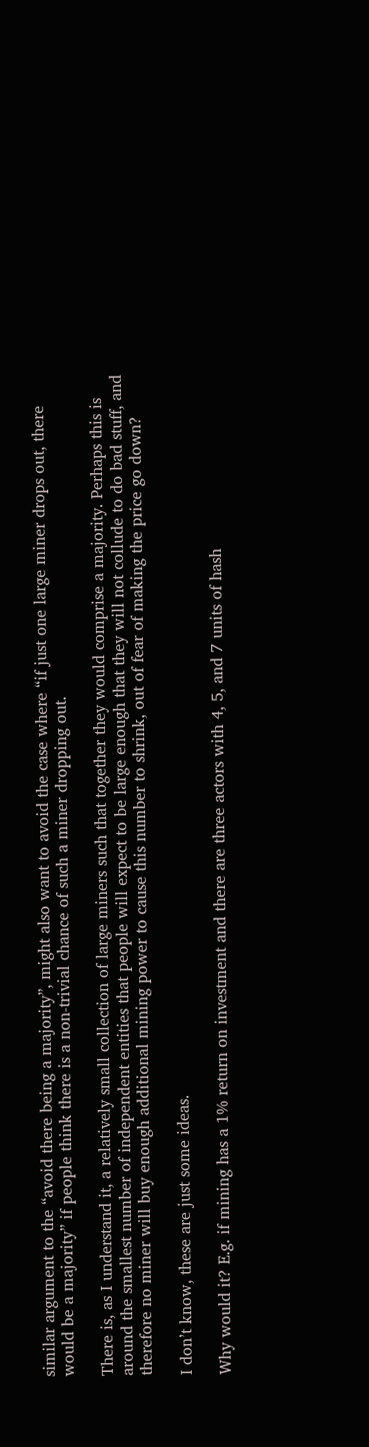similar argument to the “avoid there being a majority”, might also want to avoid the case where “if just one large miner drops out, there would be a majority” if people think there is a non-trivial chance of such a miner dropping out.

There is, as I understand it, a relatively small collection of large miners such that together they would comprise a majority. Perhaps this is around the smallest number of independent entities that people will expect to be large enough that they will not collude to do bad stuff, and therefore no miner will buy enough additional mining power to cause this number to shrink, out of fear of making the price go down?

I don’t know, these are just some ideas.

Why would it? E.g. if mining has a 1% return on investment and there are three actors with 4, 5, and 7 units of hash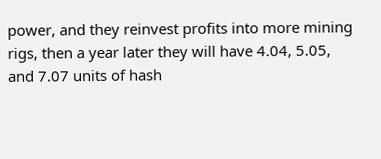power, and they reinvest profits into more mining rigs, then a year later they will have 4.04, 5.05, and 7.07 units of hash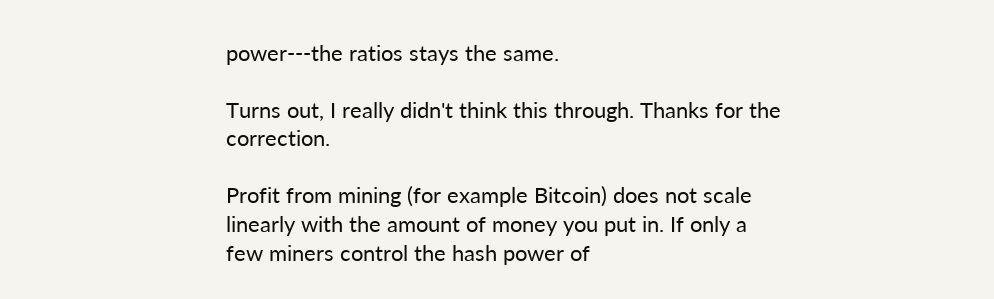power---the ratios stays the same.

Turns out, I really didn't think this through. Thanks for the correction.

Profit from mining (for example Bitcoin) does not scale linearly with the amount of money you put in. If only a few miners control the hash power of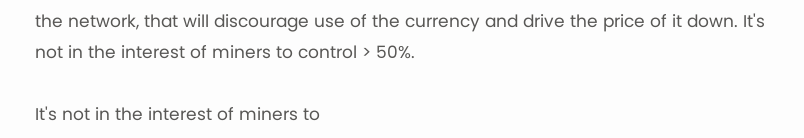the network, that will discourage use of the currency and drive the price of it down. It's not in the interest of miners to control > 50%.

It's not in the interest of miners to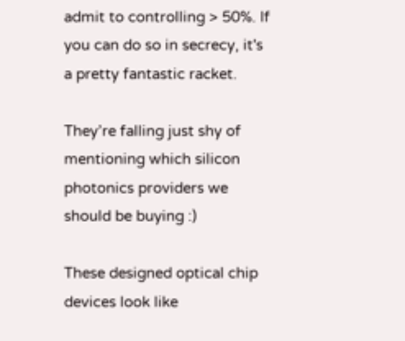admit to controlling > 50%. If you can do so in secrecy, it's a pretty fantastic racket.

They’re falling just shy of mentioning which silicon photonics providers we should be buying :)

These designed optical chip devices look like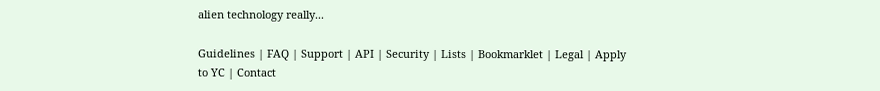alien technology really...

Guidelines | FAQ | Support | API | Security | Lists | Bookmarklet | Legal | Apply to YC | Contact